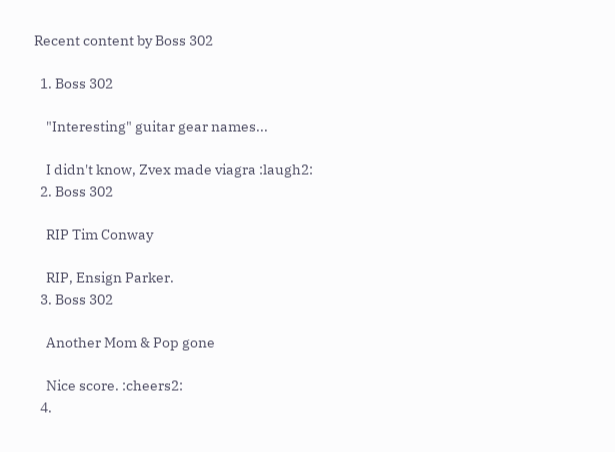Recent content by Boss 302

  1. Boss 302

    "Interesting" guitar gear names...

    I didn't know, Zvex made viagra :laugh2:
  2. Boss 302

    RIP Tim Conway

    RIP, Ensign Parker.
  3. Boss 302

    Another Mom & Pop gone

    Nice score. :cheers2:
  4.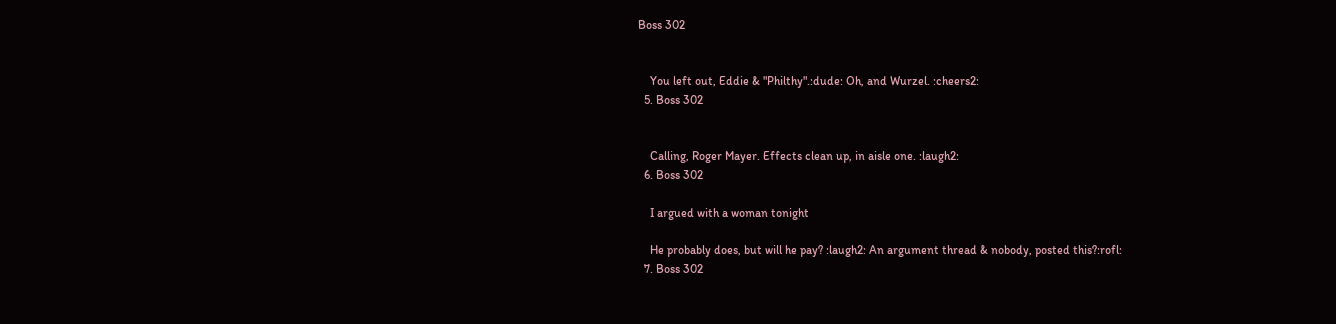Boss 302


    You left out, Eddie & "Philthy".:dude: Oh, and Wurzel. :cheers2:
  5. Boss 302


    Calling, Roger Mayer. Effects clean up, in aisle one. :laugh2:
  6. Boss 302

    I argued with a woman tonight

    He probably does, but will he pay? :laugh2: An argument thread & nobody, posted this?:rofl:
  7. Boss 302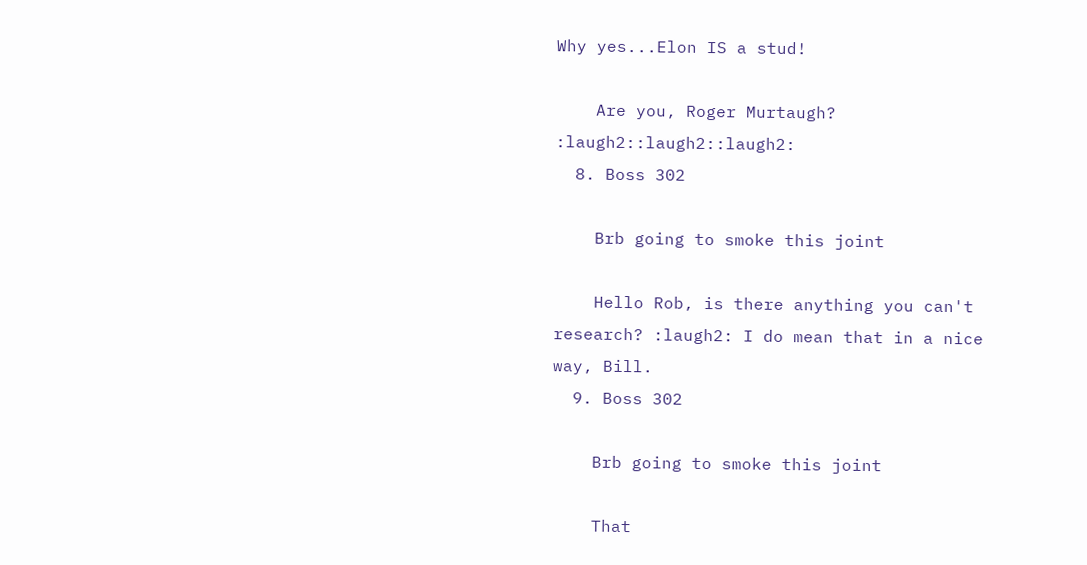Why yes...Elon IS a stud!

    Are you, Roger Murtaugh? :laugh2::laugh2::laugh2:
  8. Boss 302

    Brb going to smoke this joint

    Hello Rob, is there anything you can't research? :laugh2: I do mean that in a nice way, Bill.
  9. Boss 302

    Brb going to smoke this joint

    That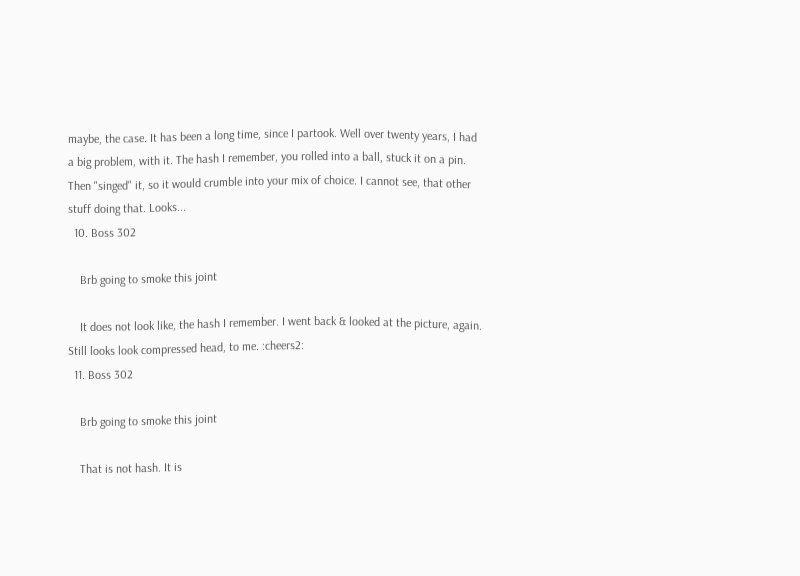maybe, the case. It has been a long time, since I partook. Well over twenty years, I had a big problem, with it. The hash I remember, you rolled into a ball, stuck it on a pin. Then "singed" it, so it would crumble into your mix of choice. I cannot see, that other stuff doing that. Looks...
  10. Boss 302

    Brb going to smoke this joint

    It does not look like, the hash I remember. I went back & looked at the picture, again. Still looks look compressed head, to me. :cheers2:
  11. Boss 302

    Brb going to smoke this joint

    That is not hash. It is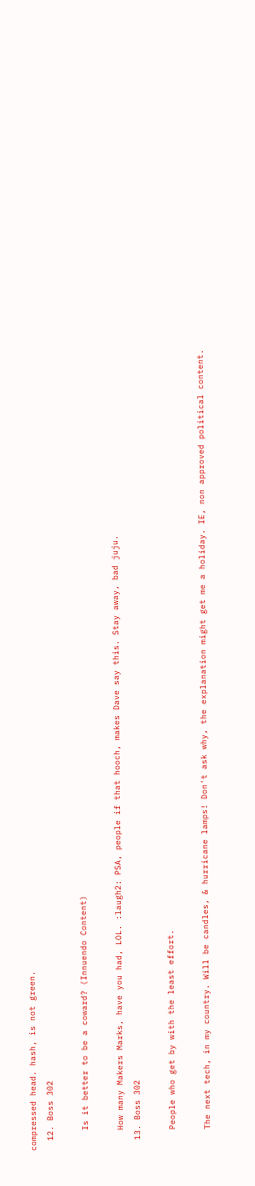compressed head. hash, is not green.
  12. Boss 302

    Is it better to be a coward? (Innuendo Content)

    How many Makers Marks, have you had, LOL. :laugh2: PSA, people if that hooch, makes Dave say this. Stay away, bad juju.
  13. Boss 302

    People who get by with the least effort.

    The next tech, in my country. Will be candles, & hurricane lamps! Don't ask why, the explanation might get me a holiday. IE, non approved political content.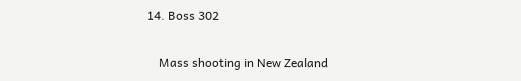14. Boss 302

    Mass shooting in New Zealand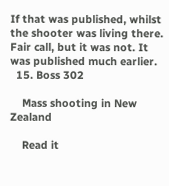If that was published, whilst the shooter was living there. Fair call, but it was not. It was published much earlier.
  15. Boss 302

    Mass shooting in New Zealand

    Read it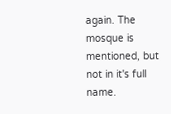again. The mosque is mentioned, but not in it's full name.